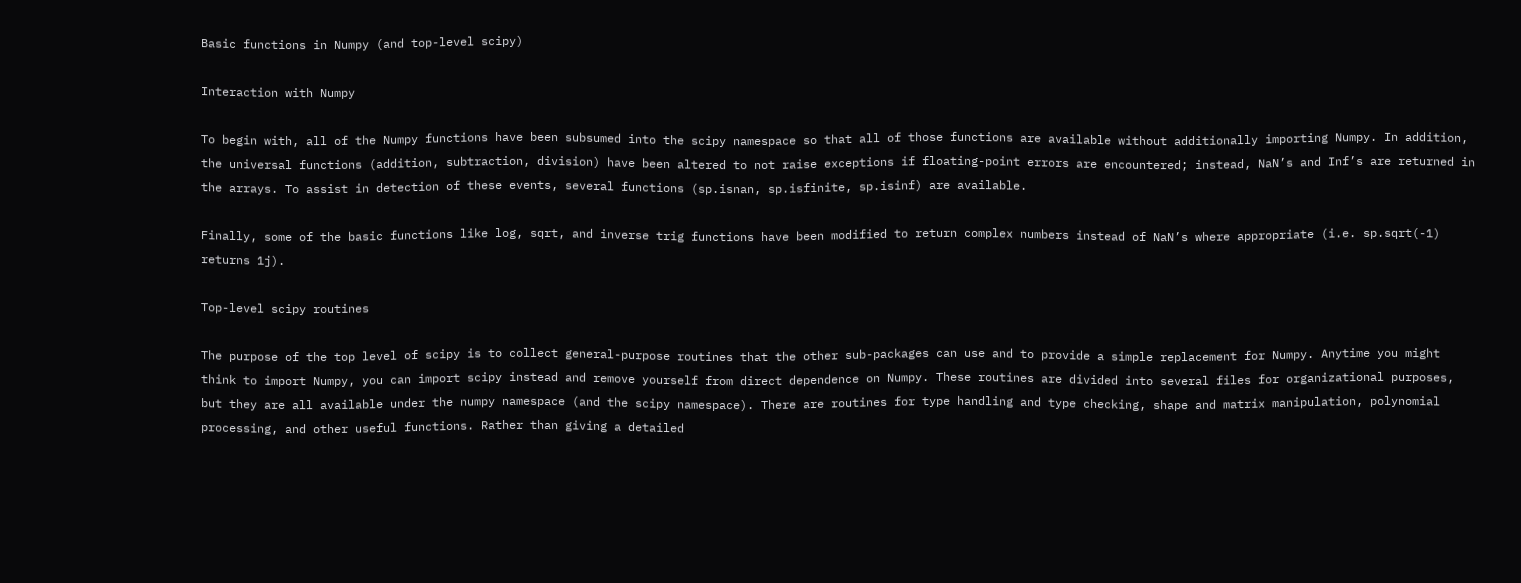Basic functions in Numpy (and top-level scipy)

Interaction with Numpy

To begin with, all of the Numpy functions have been subsumed into the scipy namespace so that all of those functions are available without additionally importing Numpy. In addition, the universal functions (addition, subtraction, division) have been altered to not raise exceptions if floating-point errors are encountered; instead, NaN’s and Inf’s are returned in the arrays. To assist in detection of these events, several functions (sp.isnan, sp.isfinite, sp.isinf) are available.

Finally, some of the basic functions like log, sqrt, and inverse trig functions have been modified to return complex numbers instead of NaN’s where appropriate (i.e. sp.sqrt(-1) returns 1j).

Top-level scipy routines

The purpose of the top level of scipy is to collect general-purpose routines that the other sub-packages can use and to provide a simple replacement for Numpy. Anytime you might think to import Numpy, you can import scipy instead and remove yourself from direct dependence on Numpy. These routines are divided into several files for organizational purposes, but they are all available under the numpy namespace (and the scipy namespace). There are routines for type handling and type checking, shape and matrix manipulation, polynomial processing, and other useful functions. Rather than giving a detailed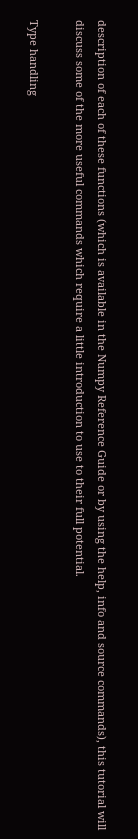description of each of these functions (which is available in the Numpy Reference Guide or by using the help, info and source commands), this tutorial will discuss some of the more useful commands which require a little introduction to use to their full potential.

Type handling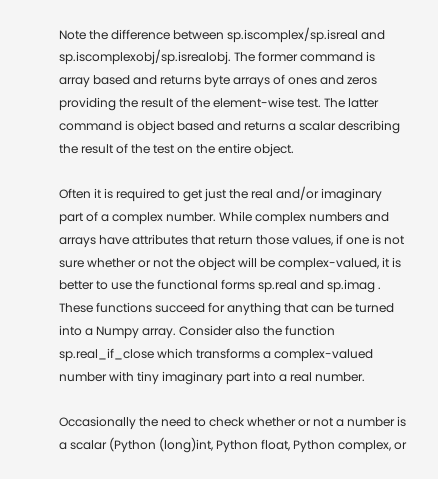Note the difference between sp.iscomplex/sp.isreal and sp.iscomplexobj/sp.isrealobj. The former command is array based and returns byte arrays of ones and zeros providing the result of the element-wise test. The latter command is object based and returns a scalar describing the result of the test on the entire object.

Often it is required to get just the real and/or imaginary part of a complex number. While complex numbers and arrays have attributes that return those values, if one is not sure whether or not the object will be complex-valued, it is better to use the functional forms sp.real and sp.imag . These functions succeed for anything that can be turned into a Numpy array. Consider also the function sp.real_if_close which transforms a complex-valued number with tiny imaginary part into a real number.

Occasionally the need to check whether or not a number is a scalar (Python (long)int, Python float, Python complex, or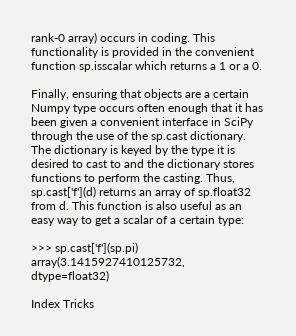rank-0 array) occurs in coding. This functionality is provided in the convenient function sp.isscalar which returns a 1 or a 0.

Finally, ensuring that objects are a certain Numpy type occurs often enough that it has been given a convenient interface in SciPy through the use of the sp.cast dictionary. The dictionary is keyed by the type it is desired to cast to and the dictionary stores functions to perform the casting. Thus, sp.cast['f'](d) returns an array of sp.float32 from d. This function is also useful as an easy way to get a scalar of a certain type:

>>> sp.cast['f'](sp.pi)
array(3.1415927410125732, dtype=float32)

Index Tricks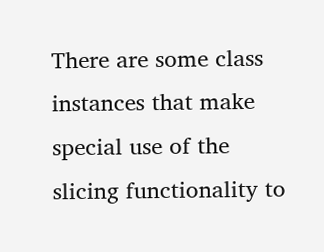There are some class instances that make special use of the slicing functionality to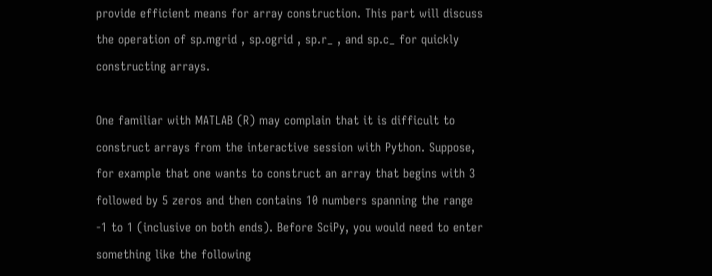provide efficient means for array construction. This part will discuss the operation of sp.mgrid , sp.ogrid , sp.r_ , and sp.c_ for quickly constructing arrays.

One familiar with MATLAB (R) may complain that it is difficult to construct arrays from the interactive session with Python. Suppose, for example that one wants to construct an array that begins with 3 followed by 5 zeros and then contains 10 numbers spanning the range -1 to 1 (inclusive on both ends). Before SciPy, you would need to enter something like the following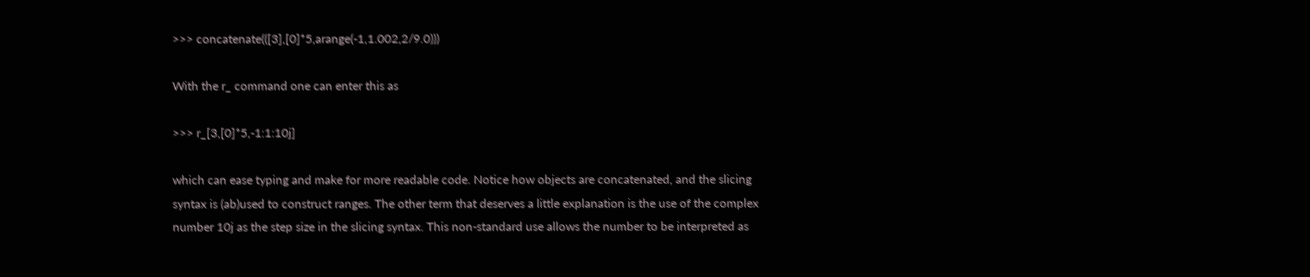>>> concatenate(([3],[0]*5,arange(-1,1.002,2/9.0)))

With the r_ command one can enter this as

>>> r_[3,[0]*5,-1:1:10j]

which can ease typing and make for more readable code. Notice how objects are concatenated, and the slicing syntax is (ab)used to construct ranges. The other term that deserves a little explanation is the use of the complex number 10j as the step size in the slicing syntax. This non-standard use allows the number to be interpreted as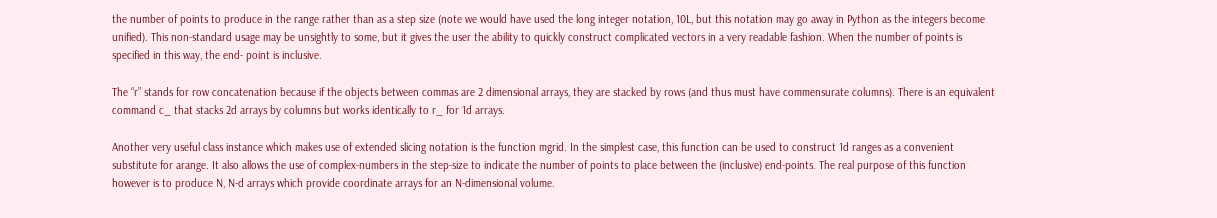the number of points to produce in the range rather than as a step size (note we would have used the long integer notation, 10L, but this notation may go away in Python as the integers become unified). This non-standard usage may be unsightly to some, but it gives the user the ability to quickly construct complicated vectors in a very readable fashion. When the number of points is specified in this way, the end- point is inclusive.

The “r” stands for row concatenation because if the objects between commas are 2 dimensional arrays, they are stacked by rows (and thus must have commensurate columns). There is an equivalent command c_ that stacks 2d arrays by columns but works identically to r_ for 1d arrays.

Another very useful class instance which makes use of extended slicing notation is the function mgrid. In the simplest case, this function can be used to construct 1d ranges as a convenient substitute for arange. It also allows the use of complex-numbers in the step-size to indicate the number of points to place between the (inclusive) end-points. The real purpose of this function however is to produce N, N-d arrays which provide coordinate arrays for an N-dimensional volume.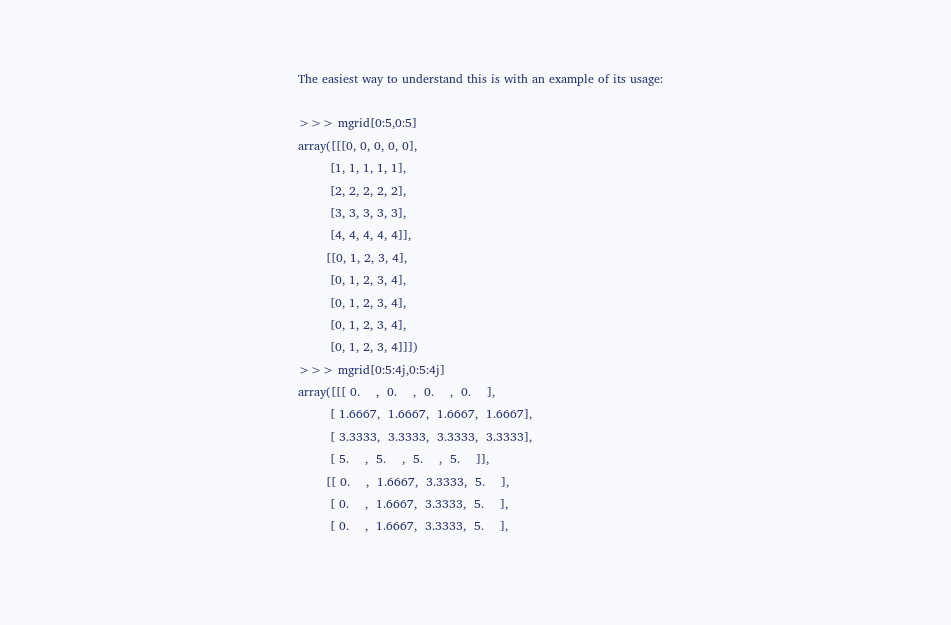The easiest way to understand this is with an example of its usage:

>>> mgrid[0:5,0:5]
array([[[0, 0, 0, 0, 0],
        [1, 1, 1, 1, 1],
        [2, 2, 2, 2, 2],
        [3, 3, 3, 3, 3],
        [4, 4, 4, 4, 4]],
       [[0, 1, 2, 3, 4],
        [0, 1, 2, 3, 4],
        [0, 1, 2, 3, 4],
        [0, 1, 2, 3, 4],
        [0, 1, 2, 3, 4]]])
>>> mgrid[0:5:4j,0:5:4j]
array([[[ 0.    ,  0.    ,  0.    ,  0.    ],
        [ 1.6667,  1.6667,  1.6667,  1.6667],
        [ 3.3333,  3.3333,  3.3333,  3.3333],
        [ 5.    ,  5.    ,  5.    ,  5.    ]],
       [[ 0.    ,  1.6667,  3.3333,  5.    ],
        [ 0.    ,  1.6667,  3.3333,  5.    ],
        [ 0.    ,  1.6667,  3.3333,  5.    ],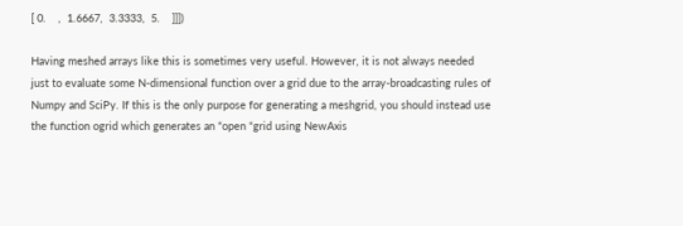[ 0.    ,  1.6667,  3.3333,  5.    ]]])

Having meshed arrays like this is sometimes very useful. However, it is not always needed just to evaluate some N-dimensional function over a grid due to the array-broadcasting rules of Numpy and SciPy. If this is the only purpose for generating a meshgrid, you should instead use the function ogrid which generates an “open “grid using NewAxis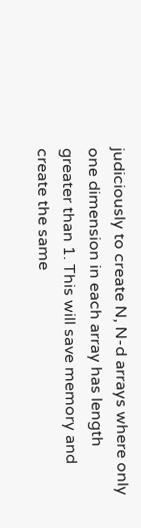judiciously to create N, N-d arrays where only one dimension in each array has length greater than 1. This will save memory and create the same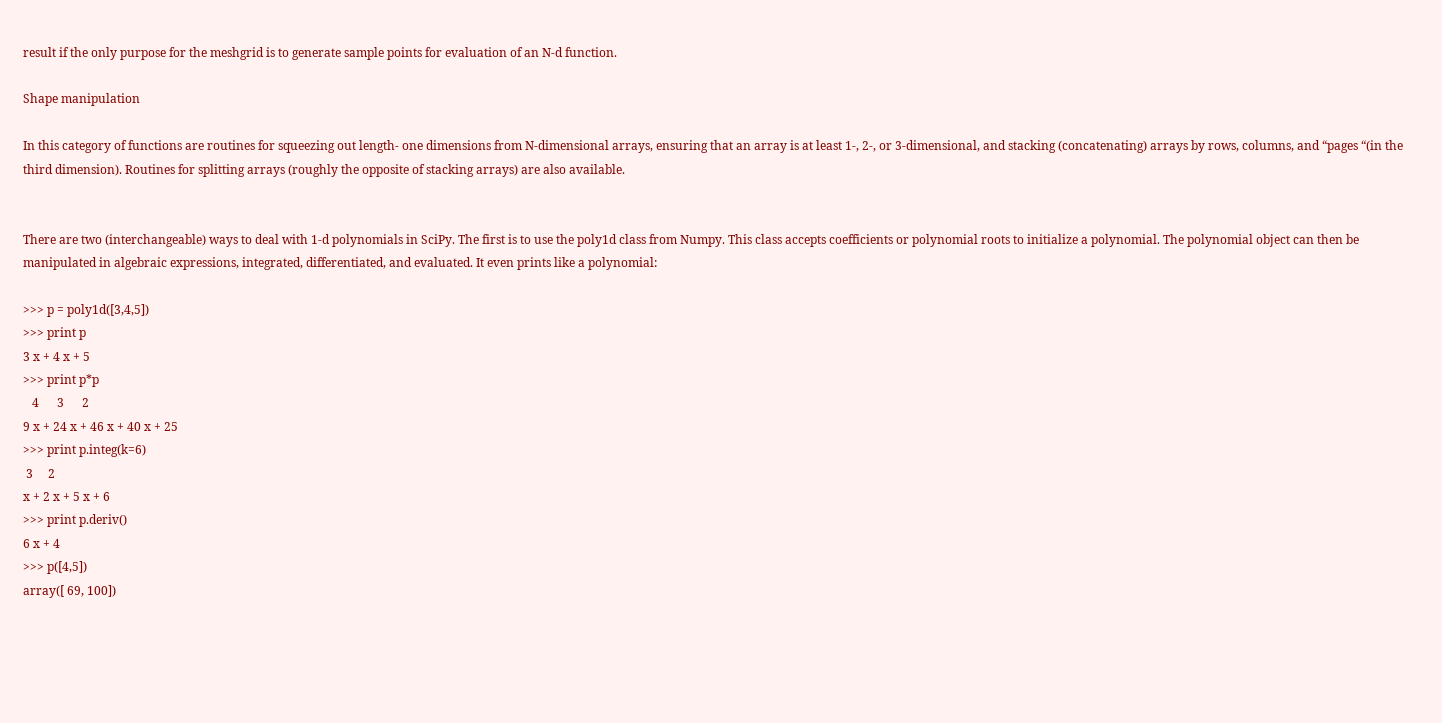result if the only purpose for the meshgrid is to generate sample points for evaluation of an N-d function.

Shape manipulation

In this category of functions are routines for squeezing out length- one dimensions from N-dimensional arrays, ensuring that an array is at least 1-, 2-, or 3-dimensional, and stacking (concatenating) arrays by rows, columns, and “pages “(in the third dimension). Routines for splitting arrays (roughly the opposite of stacking arrays) are also available.


There are two (interchangeable) ways to deal with 1-d polynomials in SciPy. The first is to use the poly1d class from Numpy. This class accepts coefficients or polynomial roots to initialize a polynomial. The polynomial object can then be manipulated in algebraic expressions, integrated, differentiated, and evaluated. It even prints like a polynomial:

>>> p = poly1d([3,4,5])
>>> print p
3 x + 4 x + 5
>>> print p*p
   4      3      2
9 x + 24 x + 46 x + 40 x + 25
>>> print p.integ(k=6)
 3     2
x + 2 x + 5 x + 6
>>> print p.deriv()
6 x + 4
>>> p([4,5])
array([ 69, 100])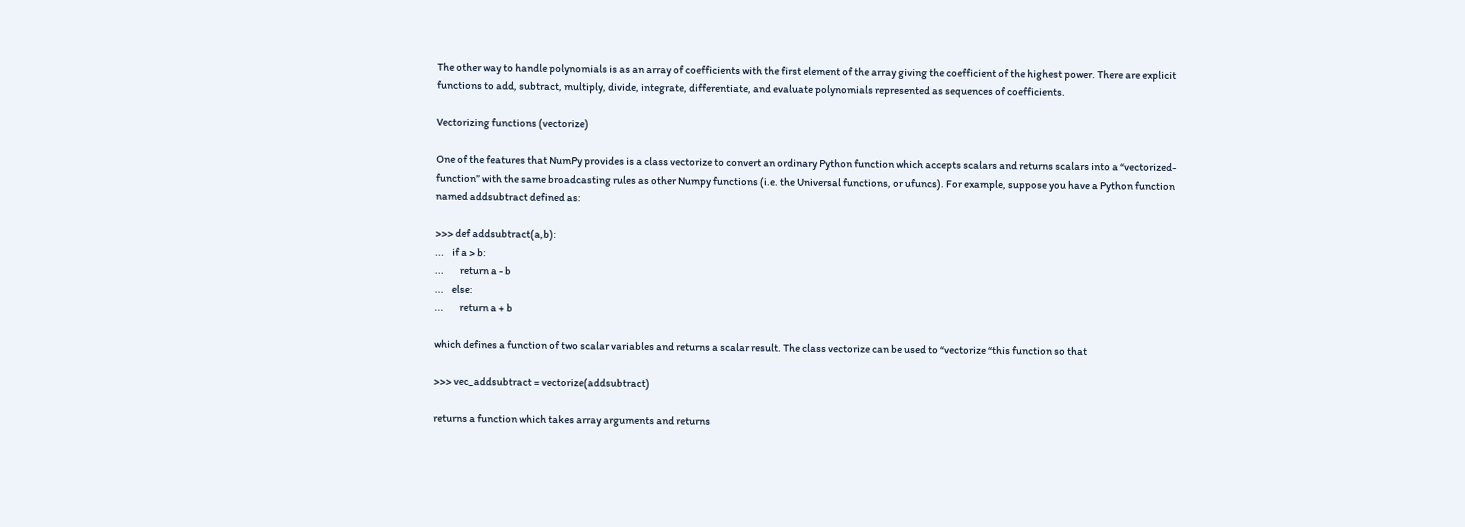The other way to handle polynomials is as an array of coefficients with the first element of the array giving the coefficient of the highest power. There are explicit functions to add, subtract, multiply, divide, integrate, differentiate, and evaluate polynomials represented as sequences of coefficients.

Vectorizing functions (vectorize)

One of the features that NumPy provides is a class vectorize to convert an ordinary Python function which accepts scalars and returns scalars into a “vectorized-function” with the same broadcasting rules as other Numpy functions (i.e. the Universal functions, or ufuncs). For example, suppose you have a Python function named addsubtract defined as:

>>> def addsubtract(a,b):
...    if a > b:
...        return a - b
...    else:
...        return a + b

which defines a function of two scalar variables and returns a scalar result. The class vectorize can be used to “vectorize “this function so that

>>> vec_addsubtract = vectorize(addsubtract)

returns a function which takes array arguments and returns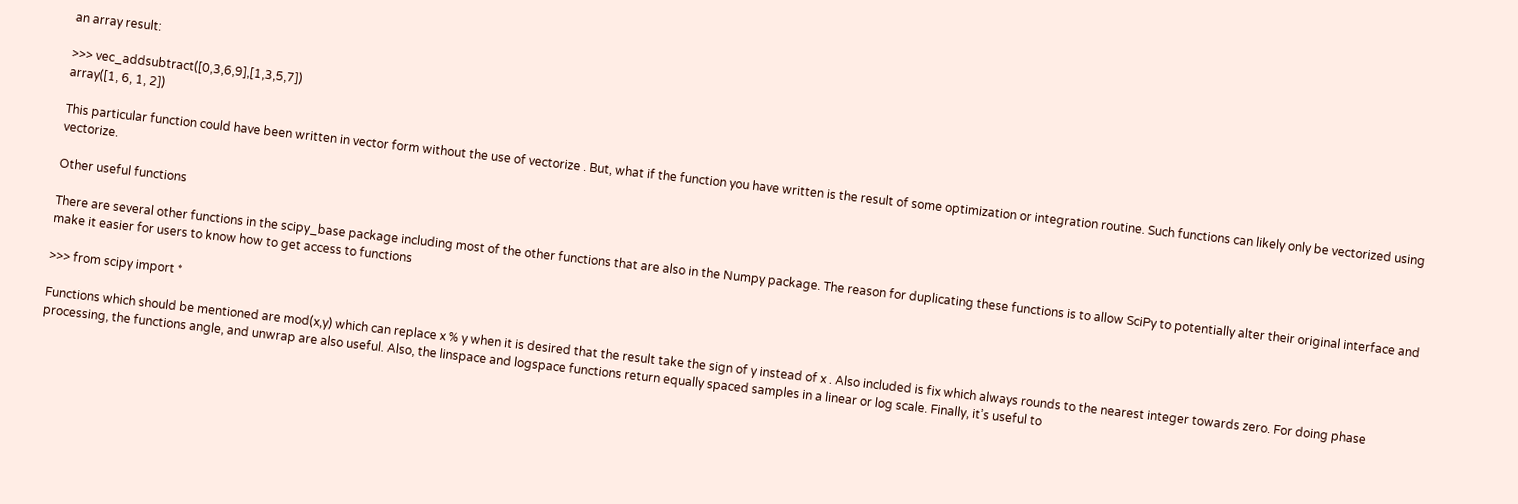an array result:

>>> vec_addsubtract([0,3,6,9],[1,3,5,7])
array([1, 6, 1, 2])

This particular function could have been written in vector form without the use of vectorize . But, what if the function you have written is the result of some optimization or integration routine. Such functions can likely only be vectorized using vectorize.

Other useful functions

There are several other functions in the scipy_base package including most of the other functions that are also in the Numpy package. The reason for duplicating these functions is to allow SciPy to potentially alter their original interface and make it easier for users to know how to get access to functions

>>> from scipy import *

Functions which should be mentioned are mod(x,y) which can replace x % y when it is desired that the result take the sign of y instead of x . Also included is fix which always rounds to the nearest integer towards zero. For doing phase processing, the functions angle, and unwrap are also useful. Also, the linspace and logspace functions return equally spaced samples in a linear or log scale. Finally, it’s useful to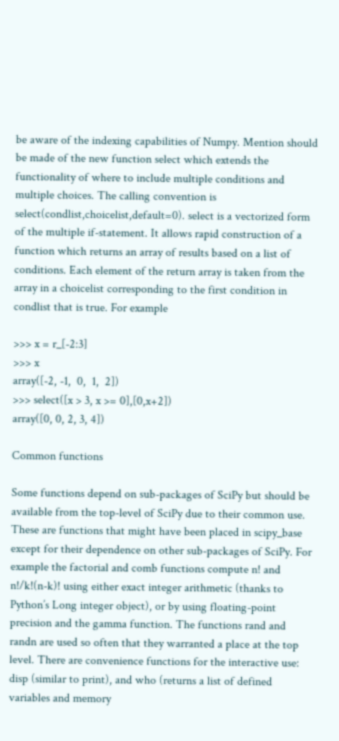be aware of the indexing capabilities of Numpy. Mention should be made of the new function select which extends the functionality of where to include multiple conditions and multiple choices. The calling convention is select(condlist,choicelist,default=0). select is a vectorized form of the multiple if-statement. It allows rapid construction of a function which returns an array of results based on a list of conditions. Each element of the return array is taken from the array in a choicelist corresponding to the first condition in condlist that is true. For example

>>> x = r_[-2:3]
>>> x
array([-2, -1,  0,  1,  2])
>>> select([x > 3, x >= 0],[0,x+2])
array([0, 0, 2, 3, 4])

Common functions

Some functions depend on sub-packages of SciPy but should be available from the top-level of SciPy due to their common use. These are functions that might have been placed in scipy_base except for their dependence on other sub-packages of SciPy. For example the factorial and comb functions compute n! and n!/k!(n-k)! using either exact integer arithmetic (thanks to Python’s Long integer object), or by using floating-point precision and the gamma function. The functions rand and randn are used so often that they warranted a place at the top level. There are convenience functions for the interactive use: disp (similar to print), and who (returns a list of defined variables and memory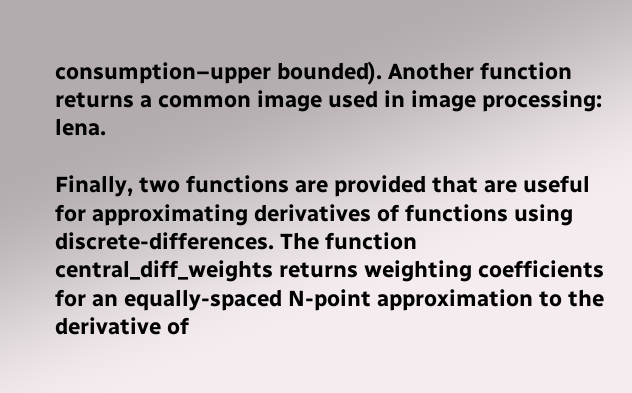consumption–upper bounded). Another function returns a common image used in image processing: lena.

Finally, two functions are provided that are useful for approximating derivatives of functions using discrete-differences. The function central_diff_weights returns weighting coefficients for an equally-spaced N-point approximation to the derivative of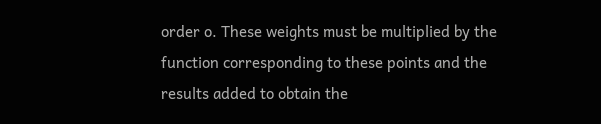order o. These weights must be multiplied by the function corresponding to these points and the results added to obtain the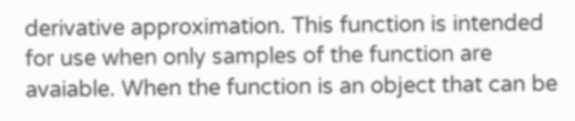derivative approximation. This function is intended for use when only samples of the function are avaiable. When the function is an object that can be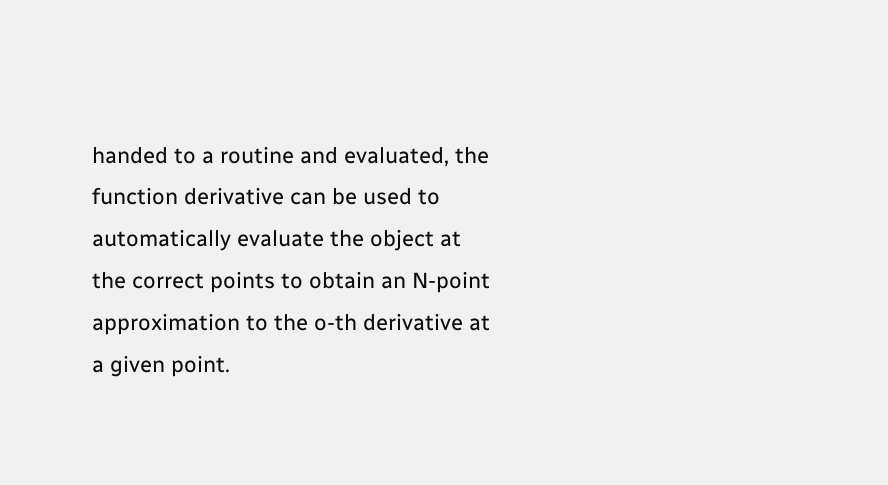handed to a routine and evaluated, the function derivative can be used to automatically evaluate the object at the correct points to obtain an N-point approximation to the o-th derivative at a given point.